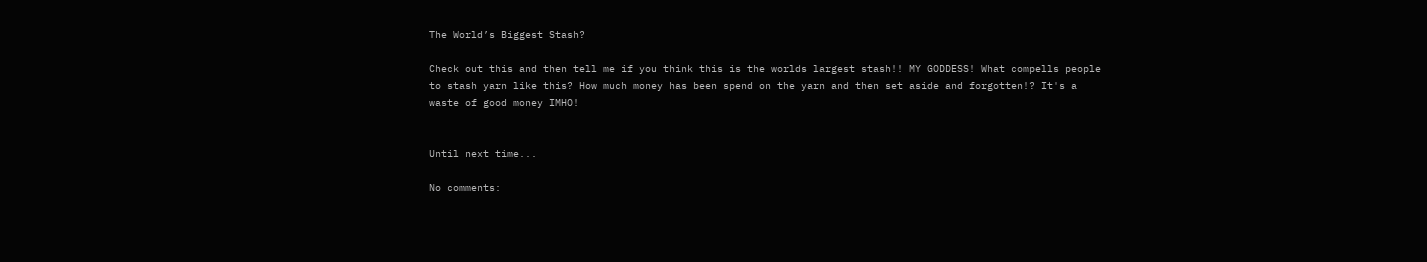The World’s Biggest Stash?

Check out this and then tell me if you think this is the worlds largest stash!! MY GODDESS! What compells people to stash yarn like this? How much money has been spend on the yarn and then set aside and forgotten!? It's a waste of good money IMHO!


Until next time...

No comments: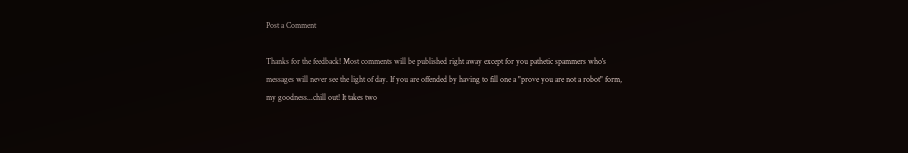Post a Comment

Thanks for the feedback! Most comments will be published right away except for you pathetic spammers who's messages will never see the light of day. If you are offended by having to fill one a "prove you are not a robot" form, my goodness...chill out! It takes two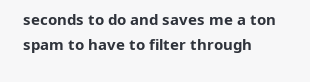seconds to do and saves me a ton spam to have to filter through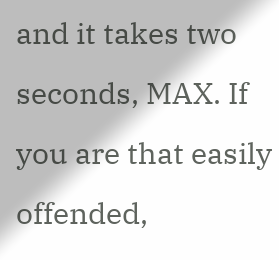and it takes two seconds, MAX. If you are that easily offended,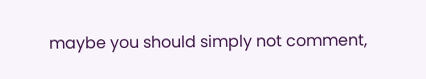maybe you should simply not comment,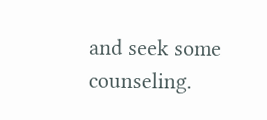and seek some counseling.